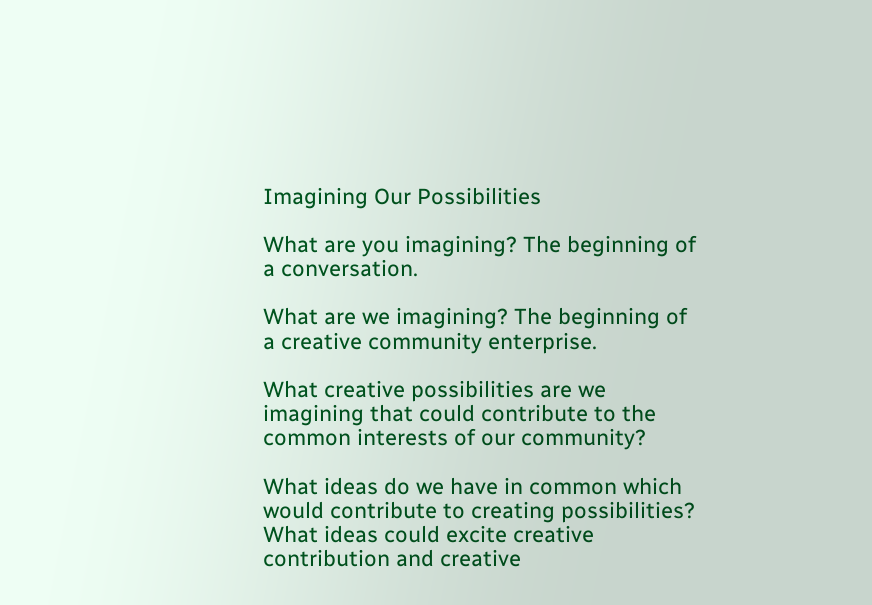Imagining Our Possibilities

What are you imagining? The beginning of a conversation.

What are we imagining? The beginning of a creative community enterprise.

What creative possibilities are we imagining that could contribute to the common interests of our community?

What ideas do we have in common which would contribute to creating possibilities? What ideas could excite creative contribution and creative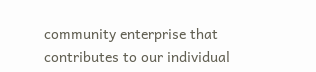community enterprise that contributes to our individual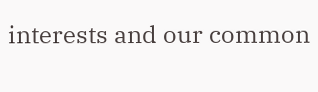interests and our common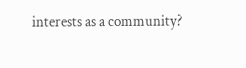interests as a community?